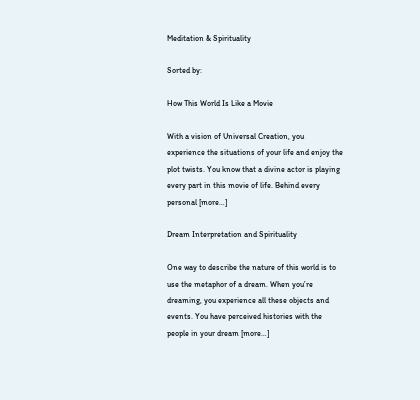Meditation & Spirituality

Sorted by:

How This World Is Like a Movie

With a vision of Universal Creation, you experience the situations of your life and enjoy the plot twists. You know that a divine actor is playing every part in this movie of life. Behind every personal [more…]

Dream Interpretation and Spirituality

One way to describe the nature of this world is to use the metaphor of a dream. When you’re dreaming, you experience all these objects and events. You have perceived histories with the people in your dream [more…]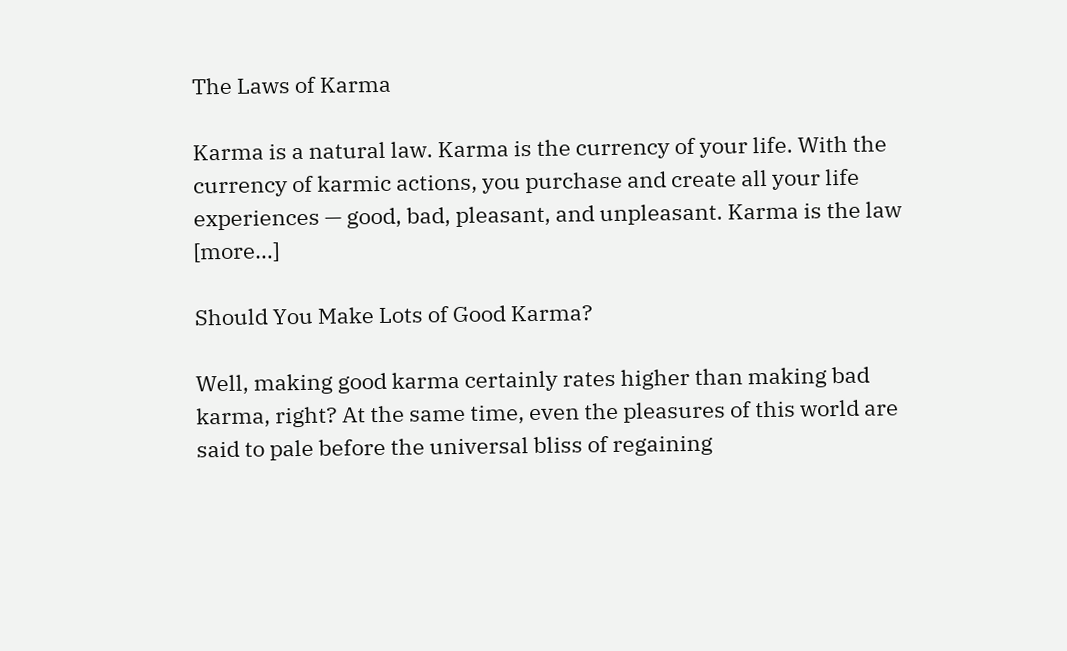The Laws of Karma

Karma is a natural law. Karma is the currency of your life. With the currency of karmic actions, you purchase and create all your life experiences — good, bad, pleasant, and unpleasant. Karma is the law [more…]

Should You Make Lots of Good Karma?

Well, making good karma certainly rates higher than making bad karma, right? At the same time, even the pleasures of this world are said to pale before the universal bliss of regaining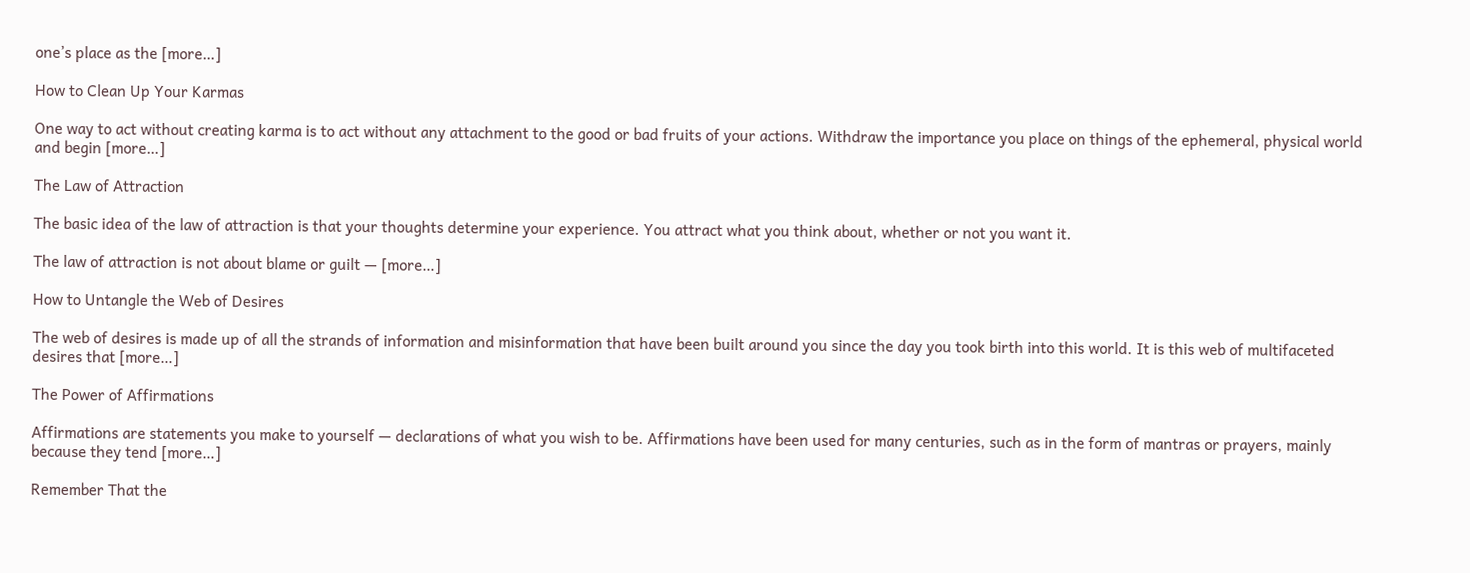one’s place as the [more…]

How to Clean Up Your Karmas

One way to act without creating karma is to act without any attachment to the good or bad fruits of your actions. Withdraw the importance you place on things of the ephemeral, physical world and begin [more…]

The Law of Attraction

The basic idea of the law of attraction is that your thoughts determine your experience. You attract what you think about, whether or not you want it.

The law of attraction is not about blame or guilt — [more…]

How to Untangle the Web of Desires

The web of desires is made up of all the strands of information and misinformation that have been built around you since the day you took birth into this world. It is this web of multifaceted desires that [more…]

The Power of Affirmations

Affirmations are statements you make to yourself — declarations of what you wish to be. Affirmations have been used for many centuries, such as in the form of mantras or prayers, mainly because they tend [more…]

Remember That the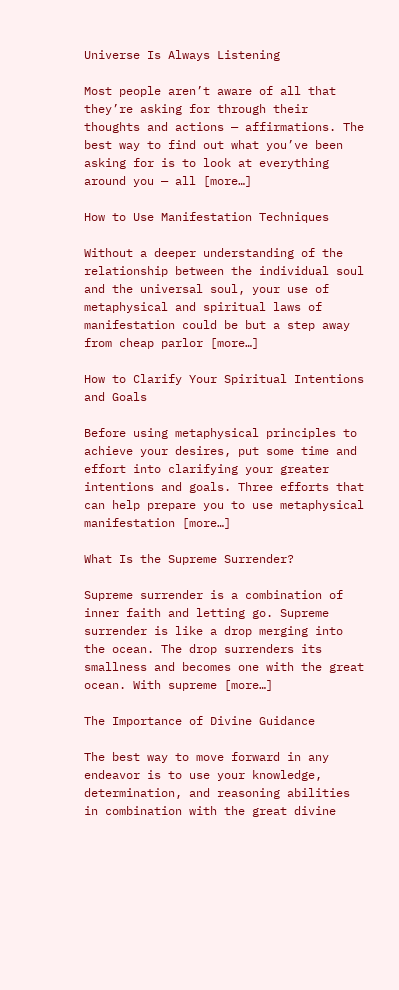Universe Is Always Listening

Most people aren’t aware of all that they’re asking for through their thoughts and actions — affirmations. The best way to find out what you’ve been asking for is to look at everything around you — all [more…]

How to Use Manifestation Techniques

Without a deeper understanding of the relationship between the individual soul and the universal soul, your use of metaphysical and spiritual laws of manifestation could be but a step away from cheap parlor [more…]

How to Clarify Your Spiritual Intentions and Goals

Before using metaphysical principles to achieve your desires, put some time and effort into clarifying your greater intentions and goals. Three efforts that can help prepare you to use metaphysical manifestation [more…]

What Is the Supreme Surrender?

Supreme surrender is a combination of inner faith and letting go. Supreme surrender is like a drop merging into the ocean. The drop surrenders its smallness and becomes one with the great ocean. With supreme [more…]

The Importance of Divine Guidance

The best way to move forward in any endeavor is to use your knowledge, determination, and reasoning abilities in combination with the great divine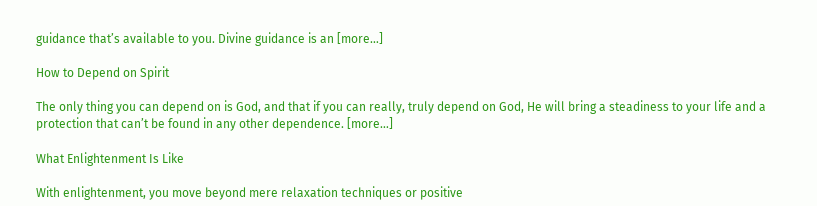guidance that’s available to you. Divine guidance is an [more…]

How to Depend on Spirit

The only thing you can depend on is God, and that if you can really, truly depend on God, He will bring a steadiness to your life and a protection that can’t be found in any other dependence. [more…]

What Enlightenment Is Like

With enlightenment, you move beyond mere relaxation techniques or positive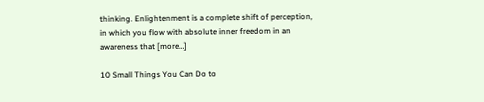thinking. Enlightenment is a complete shift of perception, in which you flow with absolute inner freedom in an awareness that [more…]

10 Small Things You Can Do to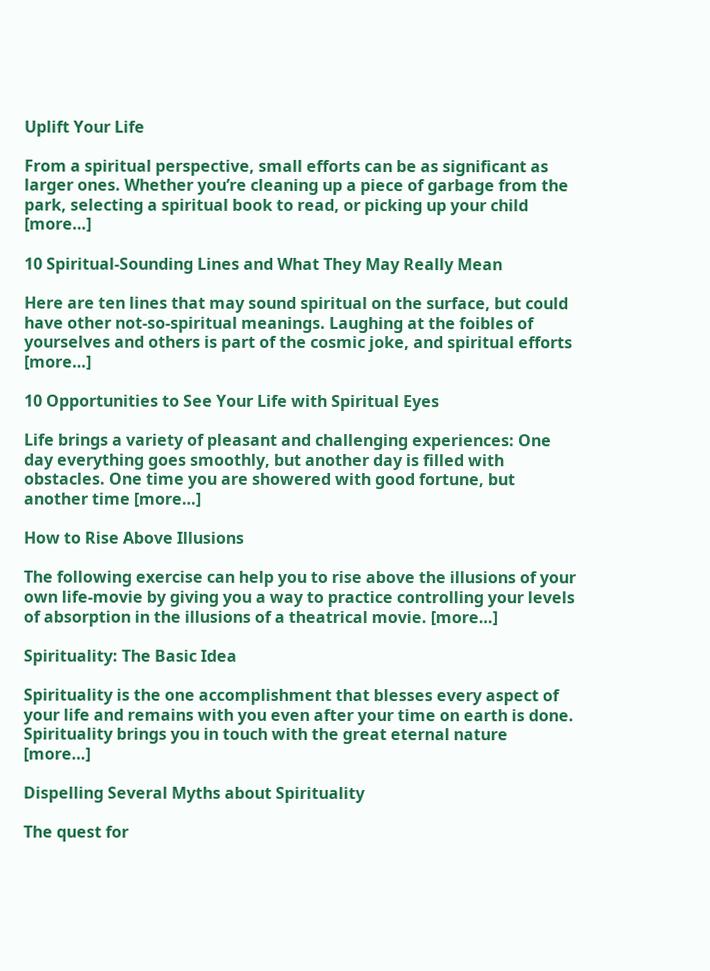Uplift Your Life

From a spiritual perspective, small efforts can be as significant as larger ones. Whether you’re cleaning up a piece of garbage from the park, selecting a spiritual book to read, or picking up your child [more…]

10 Spiritual-Sounding Lines and What They May Really Mean

Here are ten lines that may sound spiritual on the surface, but could have other not-so-spiritual meanings. Laughing at the foibles of yourselves and others is part of the cosmic joke, and spiritual efforts [more…]

10 Opportunities to See Your Life with Spiritual Eyes

Life brings a variety of pleasant and challenging experiences: One day everything goes smoothly, but another day is filled with obstacles. One time you are showered with good fortune, but another time [more…]

How to Rise Above Illusions

The following exercise can help you to rise above the illusions of your own life-movie by giving you a way to practice controlling your levels of absorption in the illusions of a theatrical movie. [more…]

Spirituality: The Basic Idea

Spirituality is the one accomplishment that blesses every aspect of your life and remains with you even after your time on earth is done. Spirituality brings you in touch with the great eternal nature [more…]

Dispelling Several Myths about Spirituality

The quest for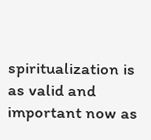spiritualization is as valid and important now as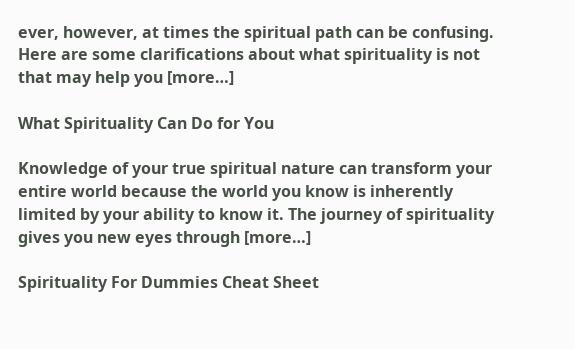ever, however, at times the spiritual path can be confusing. Here are some clarifications about what spirituality is not that may help you [more…]

What Spirituality Can Do for You

Knowledge of your true spiritual nature can transform your entire world because the world you know is inherently limited by your ability to know it. The journey of spirituality gives you new eyes through [more…]

Spirituality For Dummies Cheat Sheet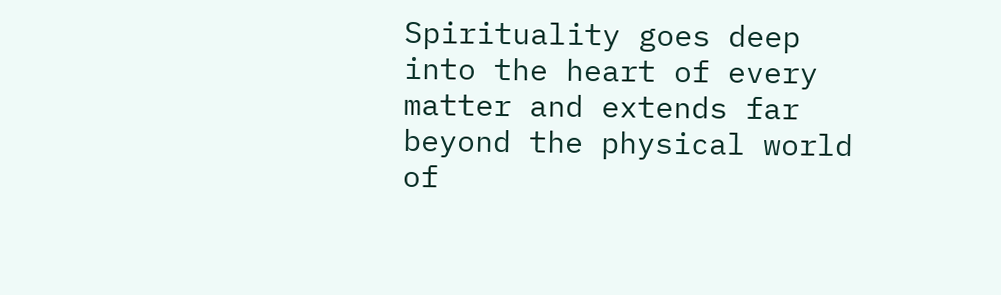Spirituality goes deep into the heart of every matter and extends far beyond the physical world of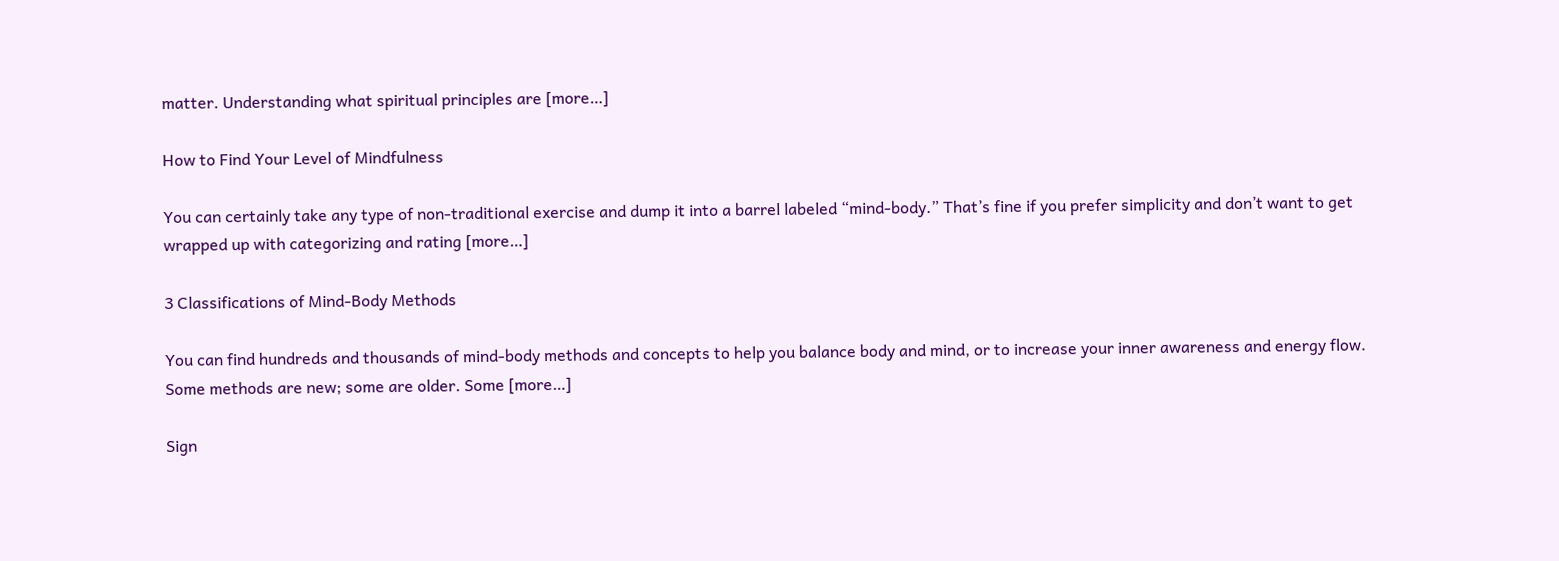matter. Understanding what spiritual principles are [more…]

How to Find Your Level of Mindfulness

You can certainly take any type of non-traditional exercise and dump it into a barrel labeled “mind-body.” That’s fine if you prefer simplicity and don’t want to get wrapped up with categorizing and rating [more…]

3 Classifications of Mind-Body Methods

You can find hundreds and thousands of mind-body methods and concepts to help you balance body and mind, or to increase your inner awareness and energy flow. Some methods are new; some are older. Some [more…]

Sign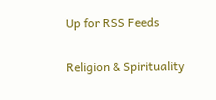Up for RSS Feeds

Religion & Spirituality